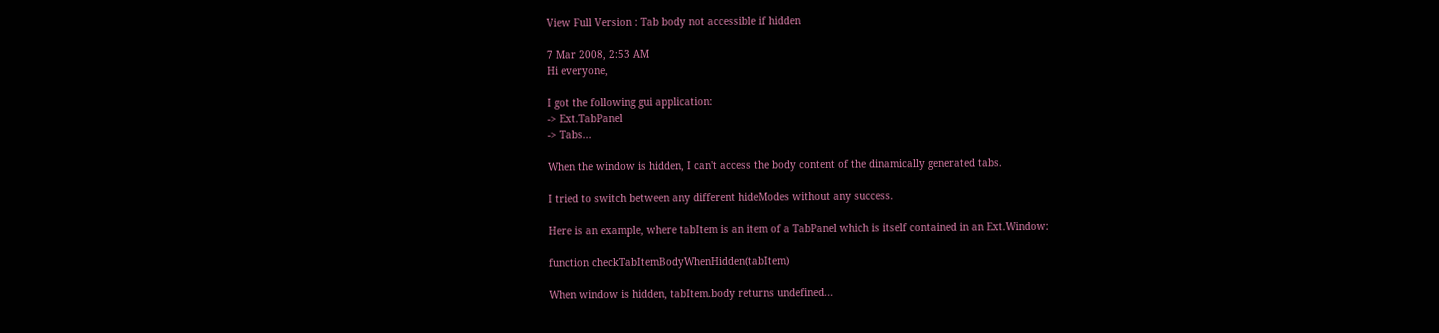View Full Version : Tab body not accessible if hidden

7 Mar 2008, 2:53 AM
Hi everyone,

I got the following gui application:
-> Ext.TabPanel
-> Tabs...

When the window is hidden, I can't access the body content of the dinamically generated tabs.

I tried to switch between any different hideModes without any success.

Here is an example, where tabItem is an item of a TabPanel which is itself contained in an Ext.Window:

function checkTabItemBodyWhenHidden(tabItem)

When window is hidden, tabItem.body returns undefined...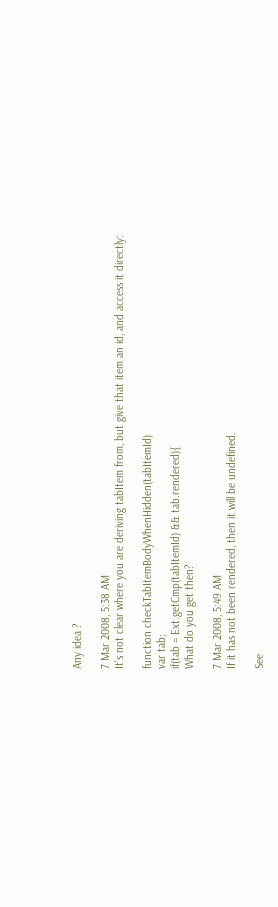Any idea ?

7 Mar 2008, 5:38 AM
It's not clear where you are deriving tabItem from, but give that item an id, and access it directly:

function checkTabItemBodyWhenHidden(tabItemId)
var tab;
if(tab = Ext.getCmp(tabItemId) && tab.rendered){
What do you get then?

7 Mar 2008, 5:49 AM
If it has not been rendered, then it will be undefined.

See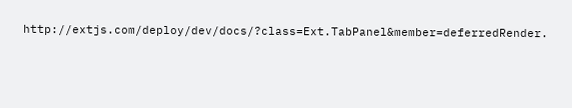http://extjs.com/deploy/dev/docs/?class=Ext.TabPanel&member=deferredRender.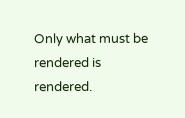Only what must be rendered is rendered.